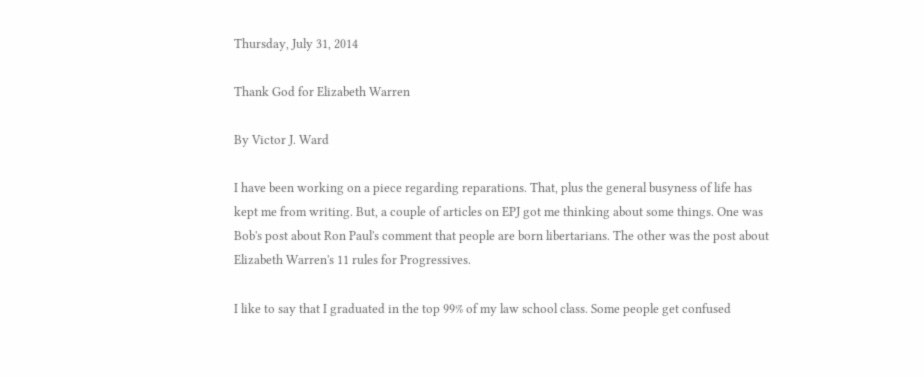Thursday, July 31, 2014

Thank God for Elizabeth Warren

By Victor J. Ward

I have been working on a piece regarding reparations. That, plus the general busyness of life has kept me from writing. But, a couple of articles on EPJ got me thinking about some things. One was Bob's post about Ron Paul's comment that people are born libertarians. The other was the post about Elizabeth Warren's 11 rules for Progressives.

I like to say that I graduated in the top 99% of my law school class. Some people get confused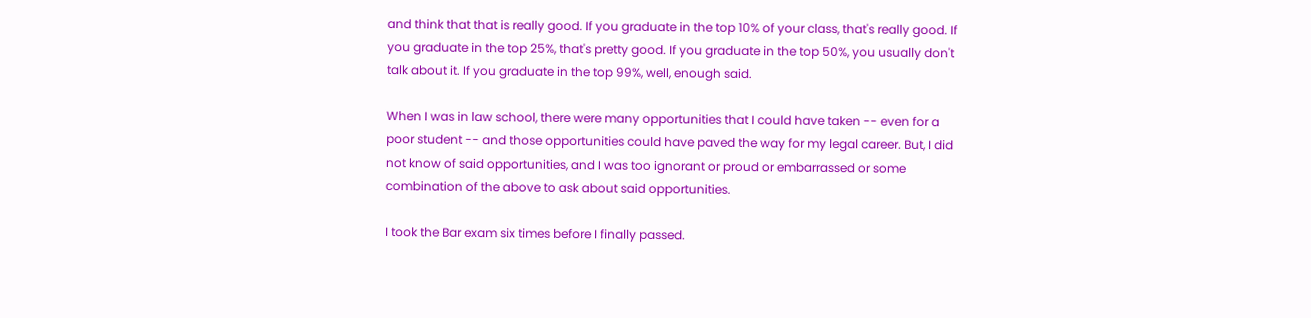and think that that is really good. If you graduate in the top 10% of your class, that's really good. If you graduate in the top 25%, that's pretty good. If you graduate in the top 50%, you usually don't talk about it. If you graduate in the top 99%, well, enough said.

When I was in law school, there were many opportunities that I could have taken -- even for a poor student -- and those opportunities could have paved the way for my legal career. But, I did not know of said opportunities, and I was too ignorant or proud or embarrassed or some combination of the above to ask about said opportunities.

I took the Bar exam six times before I finally passed.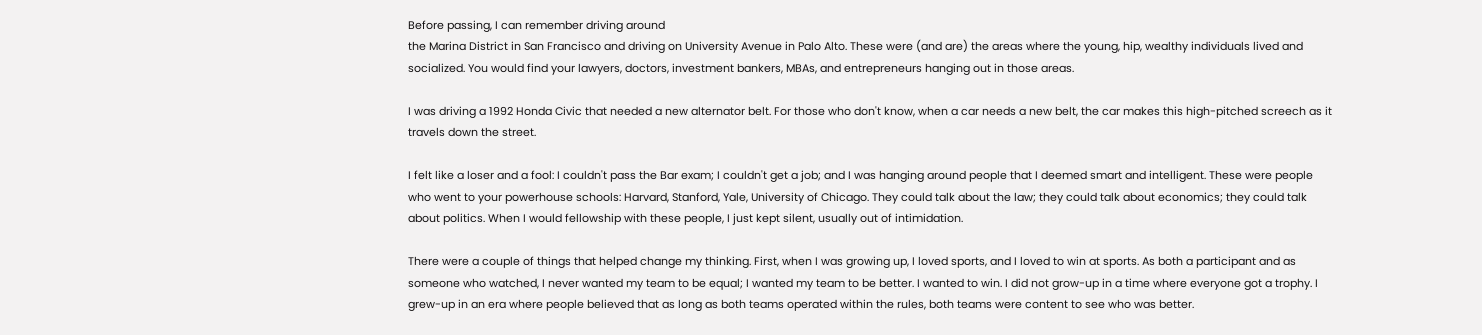Before passing, I can remember driving around
the Marina District in San Francisco and driving on University Avenue in Palo Alto. These were (and are) the areas where the young, hip, wealthy individuals lived and socialized. You would find your lawyers, doctors, investment bankers, MBAs, and entrepreneurs hanging out in those areas.

I was driving a 1992 Honda Civic that needed a new alternator belt. For those who don't know, when a car needs a new belt, the car makes this high-pitched screech as it travels down the street.

I felt like a loser and a fool: I couldn't pass the Bar exam; I couldn't get a job; and I was hanging around people that I deemed smart and intelligent. These were people who went to your powerhouse schools: Harvard, Stanford, Yale, University of Chicago. They could talk about the law; they could talk about economics; they could talk about politics. When I would fellowship with these people, I just kept silent, usually out of intimidation.

There were a couple of things that helped change my thinking. First, when I was growing up, I loved sports, and I loved to win at sports. As both a participant and as someone who watched, I never wanted my team to be equal; I wanted my team to be better. I wanted to win. I did not grow-up in a time where everyone got a trophy. I grew-up in an era where people believed that as long as both teams operated within the rules, both teams were content to see who was better.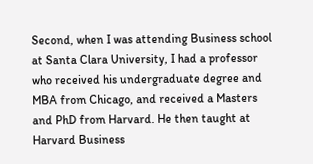Second, when I was attending Business school at Santa Clara University, I had a professor who received his undergraduate degree and MBA from Chicago, and received a Masters and PhD from Harvard. He then taught at Harvard Business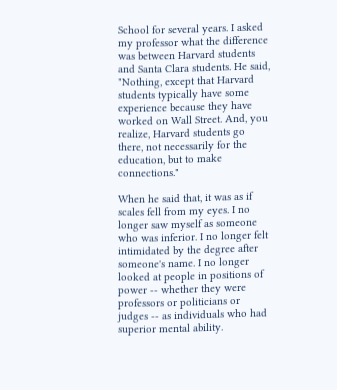School for several years. I asked my professor what the difference was between Harvard students and Santa Clara students. He said, "Nothing, except that Harvard students typically have some experience because they have worked on Wall Street. And, you realize, Harvard students go there, not necessarily for the education, but to make connections."

When he said that, it was as if scales fell from my eyes. I no longer saw myself as someone who was inferior. I no longer felt intimidated by the degree after someone's name. I no longer looked at people in positions of power -- whether they were professors or politicians or judges -- as individuals who had superior mental ability.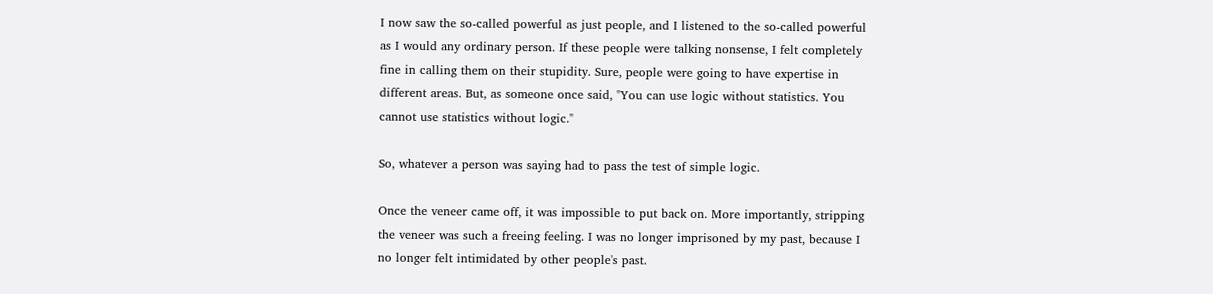I now saw the so-called powerful as just people, and I listened to the so-called powerful as I would any ordinary person. If these people were talking nonsense, I felt completely fine in calling them on their stupidity. Sure, people were going to have expertise in different areas. But, as someone once said, "You can use logic without statistics. You cannot use statistics without logic."

So, whatever a person was saying had to pass the test of simple logic.

Once the veneer came off, it was impossible to put back on. More importantly, stripping the veneer was such a freeing feeling. I was no longer imprisoned by my past, because I no longer felt intimidated by other people's past.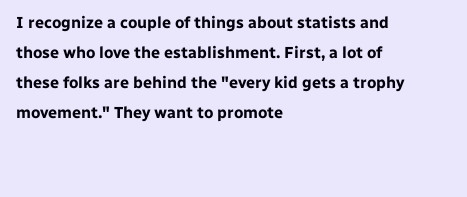I recognize a couple of things about statists and those who love the establishment. First, a lot of these folks are behind the "every kid gets a trophy movement." They want to promote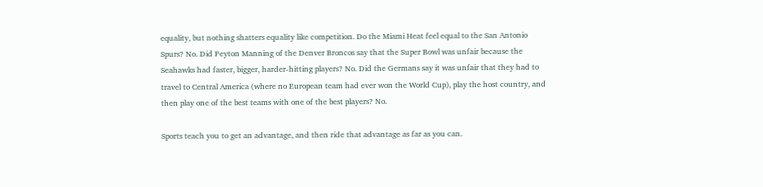equality, but nothing shatters equality like competition. Do the Miami Heat feel equal to the San Antonio Spurs? No. Did Peyton Manning of the Denver Broncos say that the Super Bowl was unfair because the Seahawks had faster, bigger, harder-hitting players? No. Did the Germans say it was unfair that they had to travel to Central America (where no European team had ever won the World Cup), play the host country, and then play one of the best teams with one of the best players? No.

Sports teach you to get an advantage, and then ride that advantage as far as you can.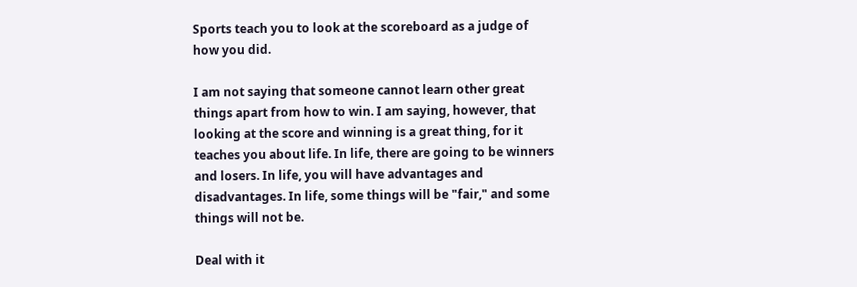Sports teach you to look at the scoreboard as a judge of how you did.

I am not saying that someone cannot learn other great things apart from how to win. I am saying, however, that looking at the score and winning is a great thing, for it teaches you about life. In life, there are going to be winners and losers. In life, you will have advantages and disadvantages. In life, some things will be "fair," and some things will not be.

Deal with it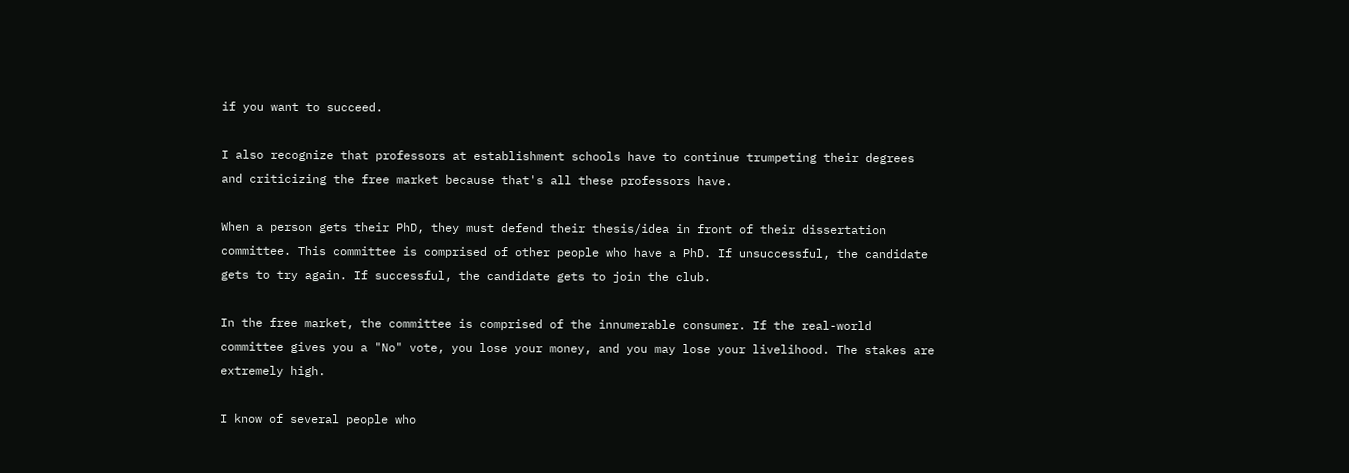if you want to succeed.

I also recognize that professors at establishment schools have to continue trumpeting their degrees and criticizing the free market because that's all these professors have.

When a person gets their PhD, they must defend their thesis/idea in front of their dissertation committee. This committee is comprised of other people who have a PhD. If unsuccessful, the candidate gets to try again. If successful, the candidate gets to join the club.

In the free market, the committee is comprised of the innumerable consumer. If the real-world committee gives you a "No" vote, you lose your money, and you may lose your livelihood. The stakes are extremely high.

I know of several people who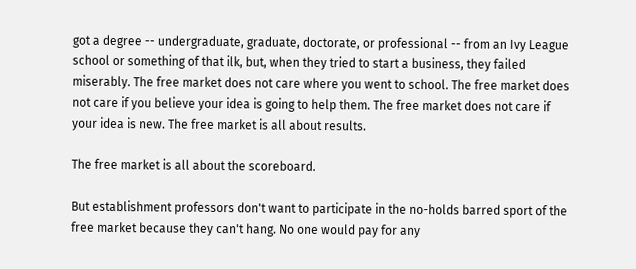got a degree -- undergraduate, graduate, doctorate, or professional -- from an Ivy League school or something of that ilk, but, when they tried to start a business, they failed miserably. The free market does not care where you went to school. The free market does not care if you believe your idea is going to help them. The free market does not care if your idea is new. The free market is all about results.

The free market is all about the scoreboard.

But establishment professors don't want to participate in the no-holds barred sport of the free market because they can't hang. No one would pay for any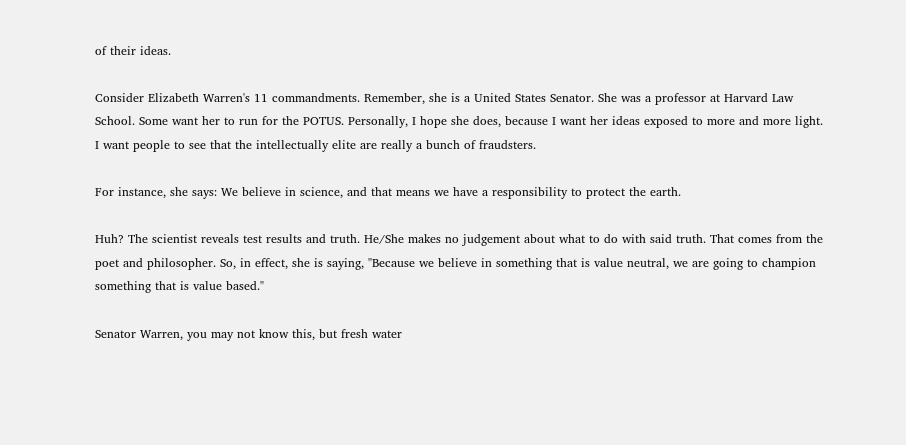of their ideas.

Consider Elizabeth Warren's 11 commandments. Remember, she is a United States Senator. She was a professor at Harvard Law School. Some want her to run for the POTUS. Personally, I hope she does, because I want her ideas exposed to more and more light. I want people to see that the intellectually elite are really a bunch of fraudsters.

For instance, she says: We believe in science, and that means we have a responsibility to protect the earth.

Huh? The scientist reveals test results and truth. He/She makes no judgement about what to do with said truth. That comes from the poet and philosopher. So, in effect, she is saying, "Because we believe in something that is value neutral, we are going to champion something that is value based."

Senator Warren, you may not know this, but fresh water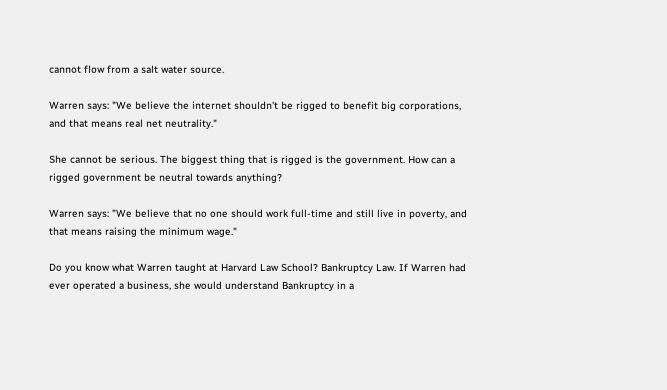cannot flow from a salt water source.

Warren says: "We believe the internet shouldn't be rigged to benefit big corporations, and that means real net neutrality."

She cannot be serious. The biggest thing that is rigged is the government. How can a rigged government be neutral towards anything?

Warren says: "We believe that no one should work full-time and still live in poverty, and that means raising the minimum wage."

Do you know what Warren taught at Harvard Law School? Bankruptcy Law. If Warren had ever operated a business, she would understand Bankruptcy in a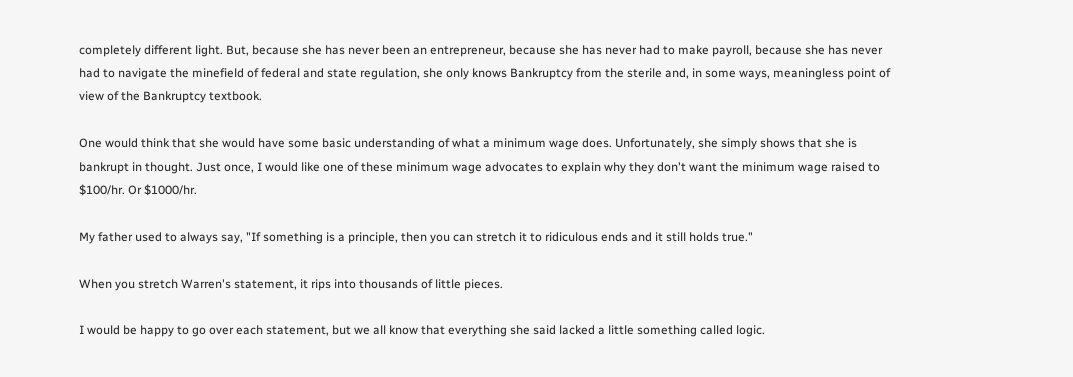completely different light. But, because she has never been an entrepreneur, because she has never had to make payroll, because she has never had to navigate the minefield of federal and state regulation, she only knows Bankruptcy from the sterile and, in some ways, meaningless point of view of the Bankruptcy textbook.

One would think that she would have some basic understanding of what a minimum wage does. Unfortunately, she simply shows that she is bankrupt in thought. Just once, I would like one of these minimum wage advocates to explain why they don't want the minimum wage raised to $100/hr. Or $1000/hr.

My father used to always say, "If something is a principle, then you can stretch it to ridiculous ends and it still holds true."

When you stretch Warren's statement, it rips into thousands of little pieces.

I would be happy to go over each statement, but we all know that everything she said lacked a little something called logic.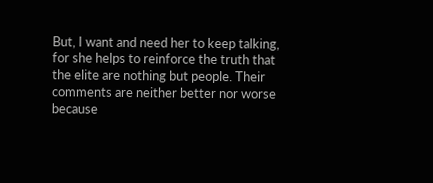But, I want and need her to keep talking, for she helps to reinforce the truth that the elite are nothing but people. Their comments are neither better nor worse because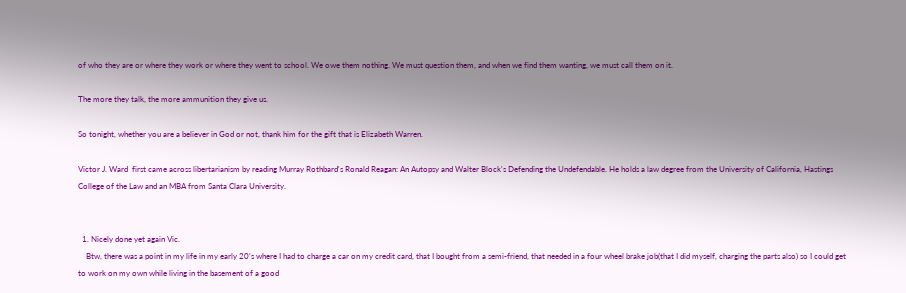of who they are or where they work or where they went to school. We owe them nothing. We must question them, and when we find them wanting, we must call them on it.

The more they talk, the more ammunition they give us.

So tonight, whether you are a believer in God or not, thank him for the gift that is Elizabeth Warren.

Victor J. Ward  first came across libertarianism by reading Murray Rothbard's Ronald Reagan: An Autopsy and Walter Block's Defending the Undefendable. He holds a law degree from the University of California, Hastings College of the Law and an MBA from Santa Clara University.


  1. Nicely done yet again Vic.
    Btw, there was a point in my life in my early 20's where I had to charge a car on my credit card, that I bought from a semi-friend, that needed in a four wheel brake job(that I did myself, charging the parts also) so I could get to work on my own while living in the basement of a good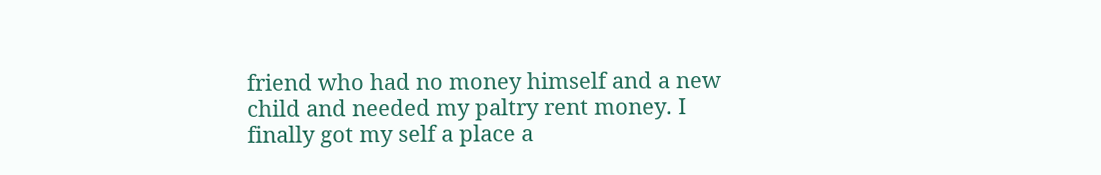friend who had no money himself and a new child and needed my paltry rent money. I finally got my self a place a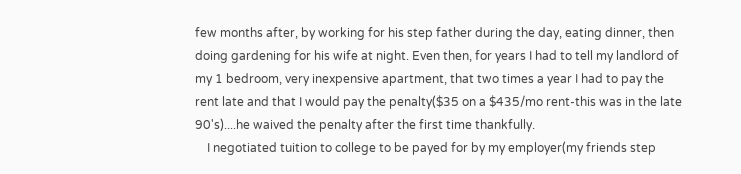few months after, by working for his step father during the day, eating dinner, then doing gardening for his wife at night. Even then, for years I had to tell my landlord of my 1 bedroom, very inexpensive apartment, that two times a year I had to pay the rent late and that I would pay the penalty($35 on a $435/mo rent-this was in the late 90's)....he waived the penalty after the first time thankfully.
    I negotiated tuition to college to be payed for by my employer(my friends step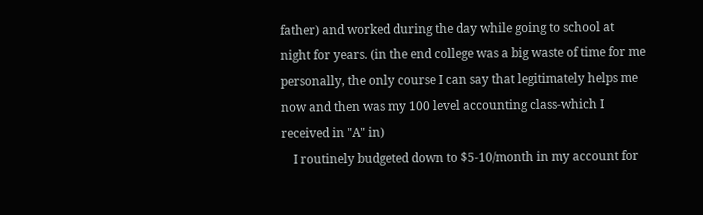father) and worked during the day while going to school at night for years. (in the end college was a big waste of time for me personally, the only course I can say that legitimately helps me now and then was my 100 level accounting class-which I received in "A" in)
    I routinely budgeted down to $5-10/month in my account for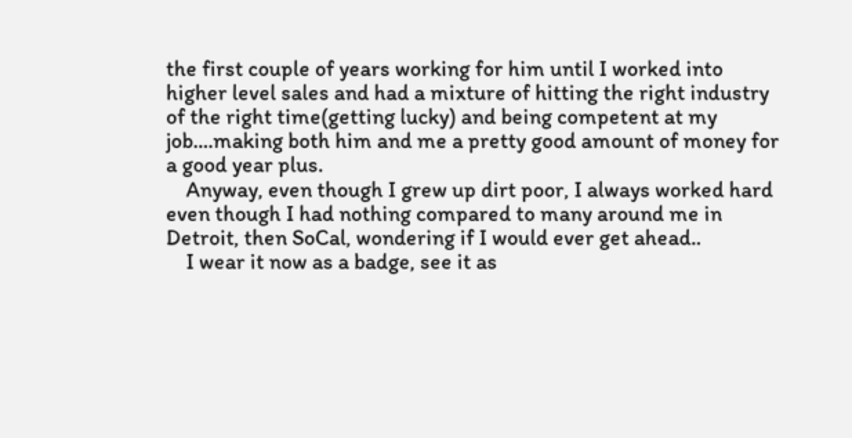the first couple of years working for him until I worked into higher level sales and had a mixture of hitting the right industry of the right time(getting lucky) and being competent at my job....making both him and me a pretty good amount of money for a good year plus.
    Anyway, even though I grew up dirt poor, I always worked hard even though I had nothing compared to many around me in Detroit, then SoCal, wondering if I would ever get ahead..
    I wear it now as a badge, see it as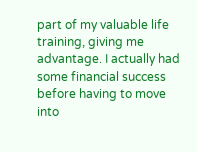part of my valuable life training, giving me advantage. I actually had some financial success before having to move into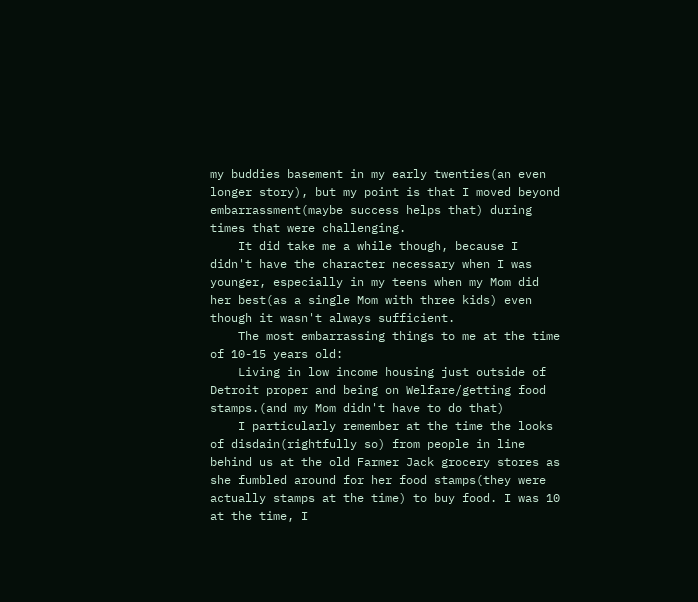my buddies basement in my early twenties(an even longer story), but my point is that I moved beyond embarrassment(maybe success helps that) during times that were challenging.
    It did take me a while though, because I didn't have the character necessary when I was younger, especially in my teens when my Mom did her best(as a single Mom with three kids) even though it wasn't always sufficient.
    The most embarrassing things to me at the time of 10-15 years old:
    Living in low income housing just outside of Detroit proper and being on Welfare/getting food stamps.(and my Mom didn't have to do that)
    I particularly remember at the time the looks of disdain(rightfully so) from people in line behind us at the old Farmer Jack grocery stores as she fumbled around for her food stamps(they were actually stamps at the time) to buy food. I was 10 at the time, I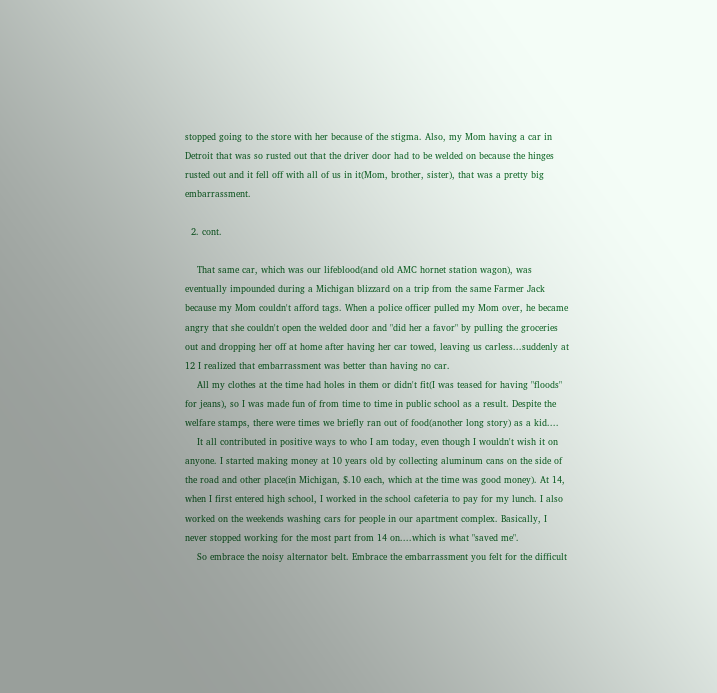stopped going to the store with her because of the stigma. Also, my Mom having a car in Detroit that was so rusted out that the driver door had to be welded on because the hinges rusted out and it fell off with all of us in it(Mom, brother, sister), that was a pretty big embarrassment.

  2. cont.

    That same car, which was our lifeblood(and old AMC hornet station wagon), was eventually impounded during a Michigan blizzard on a trip from the same Farmer Jack because my Mom couldn't afford tags. When a police officer pulled my Mom over, he became angry that she couldn't open the welded door and "did her a favor" by pulling the groceries out and dropping her off at home after having her car towed, leaving us carless...suddenly at 12 I realized that embarrassment was better than having no car.
    All my clothes at the time had holes in them or didn't fit(I was teased for having "floods" for jeans), so I was made fun of from time to time in public school as a result. Despite the welfare stamps, there were times we briefly ran out of food(another long story) as a kid....
    It all contributed in positive ways to who I am today, even though I wouldn't wish it on anyone. I started making money at 10 years old by collecting aluminum cans on the side of the road and other place(in Michigan, $.10 each, which at the time was good money). At 14, when I first entered high school, I worked in the school cafeteria to pay for my lunch. I also worked on the weekends washing cars for people in our apartment complex. Basically, I never stopped working for the most part from 14 on....which is what "saved me".
    So embrace the noisy alternator belt. Embrace the embarrassment you felt for the difficult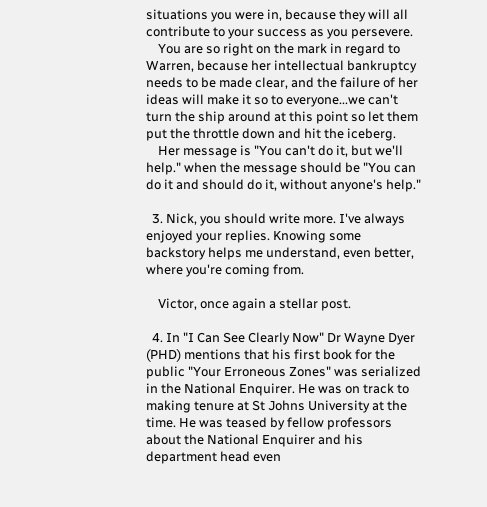situations you were in, because they will all contribute to your success as you persevere.
    You are so right on the mark in regard to Warren, because her intellectual bankruptcy needs to be made clear, and the failure of her ideas will make it so to everyone...we can't turn the ship around at this point so let them put the throttle down and hit the iceberg.
    Her message is "You can't do it, but we'll help." when the message should be "You can do it and should do it, without anyone's help."

  3. Nick, you should write more. I've always enjoyed your replies. Knowing some backstory helps me understand, even better, where you're coming from.

    Victor, once again a stellar post.

  4. In "I Can See Clearly Now" Dr Wayne Dyer (PHD) mentions that his first book for the public "Your Erroneous Zones" was serialized in the National Enquirer. He was on track to making tenure at St Johns University at the time. He was teased by fellow professors about the National Enquirer and his department head even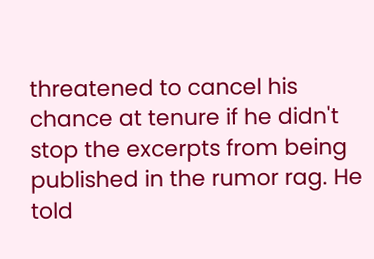threatened to cancel his chance at tenure if he didn't stop the excerpts from being published in the rumor rag. He told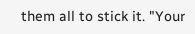them all to stick it. "Your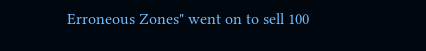Erroneous Zones" went on to sell 100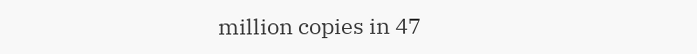million copies in 47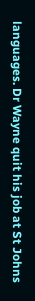languages. Dr Wayne quit his job at St Johns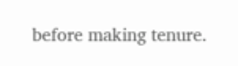before making tenure.